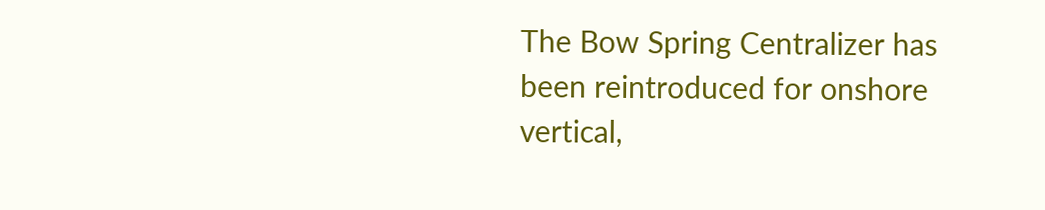The Bow Spring Centralizer has been reintroduced for onshore vertical,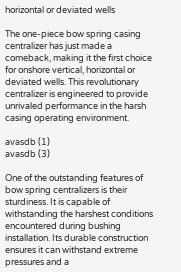horizontal or deviated wells

The one-piece bow spring casing centralizer has just made a comeback, making it the first choice for onshore vertical, horizontal or deviated wells. This revolutionary centralizer is engineered to provide unrivaled performance in the harsh casing operating environment.

avasdb (1)
avasdb (3)

One of the outstanding features of bow spring centralizers is their sturdiness. It is capable of withstanding the harshest conditions encountered during bushing installation. Its durable construction ensures it can withstand extreme pressures and a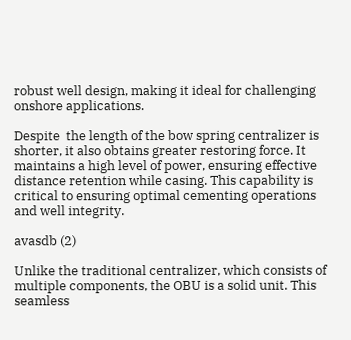robust well design, making it ideal for challenging onshore applications.

Despite  the length of the bow spring centralizer is shorter, it also obtains greater restoring force. It maintains a high level of power, ensuring effective distance retention while casing. This capability is critical to ensuring optimal cementing operations and well integrity.

avasdb (2)

Unlike the traditional centralizer, which consists of multiple components, the OBU is a solid unit. This seamless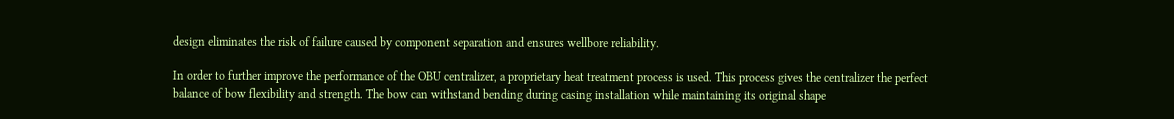design eliminates the risk of failure caused by component separation and ensures wellbore reliability.

In order to further improve the performance of the OBU centralizer, a proprietary heat treatment process is used. This process gives the centralizer the perfect balance of bow flexibility and strength. The bow can withstand bending during casing installation while maintaining its original shape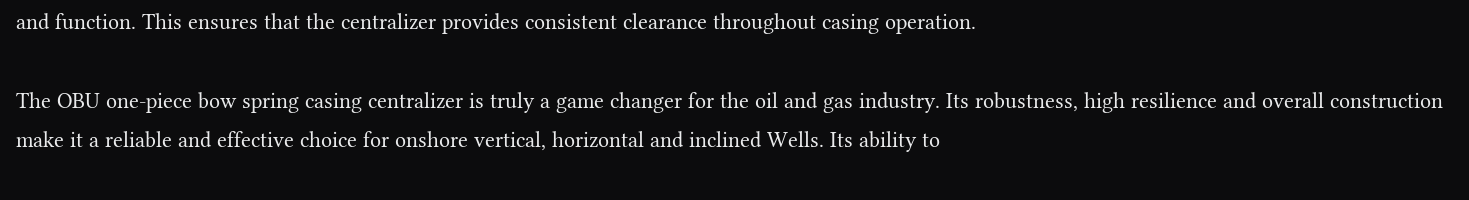and function. This ensures that the centralizer provides consistent clearance throughout casing operation.

The OBU one-piece bow spring casing centralizer is truly a game changer for the oil and gas industry. Its robustness, high resilience and overall construction make it a reliable and effective choice for onshore vertical, horizontal and inclined Wells. Its ability to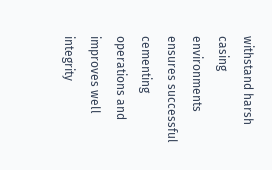withstand harsh casing environments ensures successful cementing operations and improves well integrity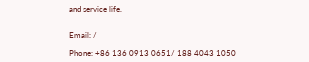and service life.


Email: /

Phone: +86 136 0913 0651/ 188 4043 1050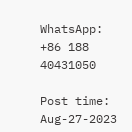WhatsApp: +86 188 40431050

Post time: Aug-27-2023